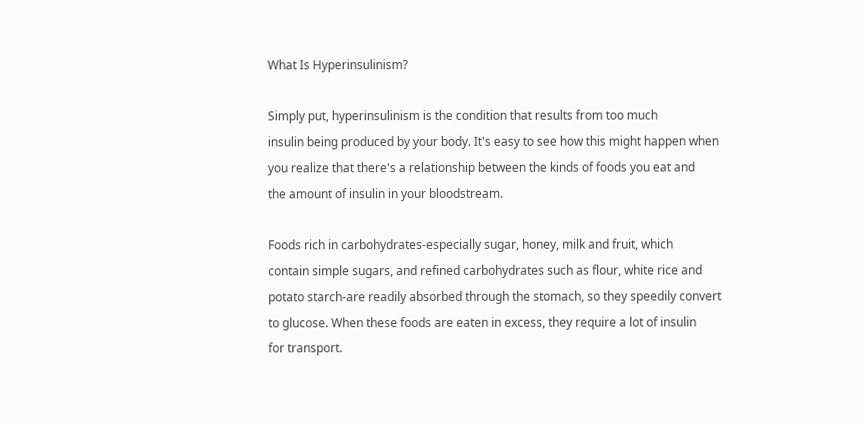What Is Hyperinsulinism?

Simply put, hyperinsulinism is the condition that results from too much
insulin being produced by your body. It's easy to see how this might happen when
you realize that there's a relationship between the kinds of foods you eat and
the amount of insulin in your bloodstream.

Foods rich in carbohydrates-especially sugar, honey, milk and fruit, which
contain simple sugars, and refined carbohydrates such as flour, white rice and
potato starch-are readily absorbed through the stomach, so they speedily convert
to glucose. When these foods are eaten in excess, they require a lot of insulin
for transport.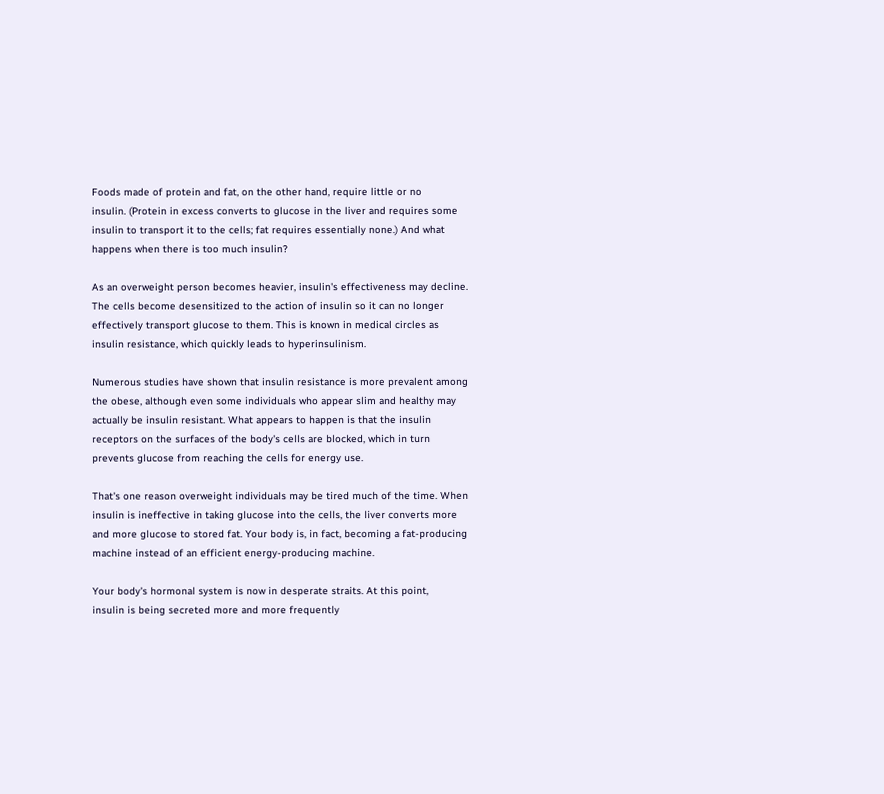Foods made of protein and fat, on the other hand, require little or no
insulin. (Protein in excess converts to glucose in the liver and requires some
insulin to transport it to the cells; fat requires essentially none.) And what
happens when there is too much insulin?

As an overweight person becomes heavier, insulin's effectiveness may decline.
The cells become desensitized to the action of insulin so it can no longer
effectively transport glucose to them. This is known in medical circles as
insulin resistance, which quickly leads to hyperinsulinism.

Numerous studies have shown that insulin resistance is more prevalent among
the obese, although even some individuals who appear slim and healthy may
actually be insulin resistant. What appears to happen is that the insulin
receptors on the surfaces of the body's cells are blocked, which in turn
prevents glucose from reaching the cells for energy use.

That's one reason overweight individuals may be tired much of the time. When
insulin is ineffective in taking glucose into the cells, the liver converts more
and more glucose to stored fat. Your body is, in fact, becoming a fat-producing
machine instead of an efficient energy-producing machine.

Your body's hormonal system is now in desperate straits. At this point,
insulin is being secreted more and more frequently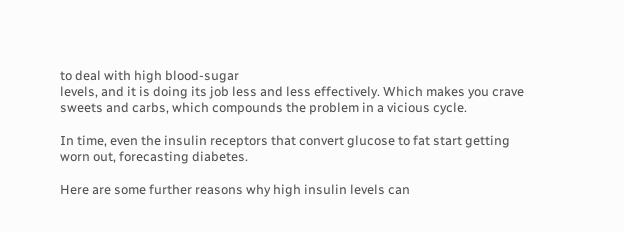to deal with high blood-sugar
levels, and it is doing its job less and less effectively. Which makes you crave
sweets and carbs, which compounds the problem in a vicious cycle.

In time, even the insulin receptors that convert glucose to fat start getting
worn out, forecasting diabetes.

Here are some further reasons why high insulin levels can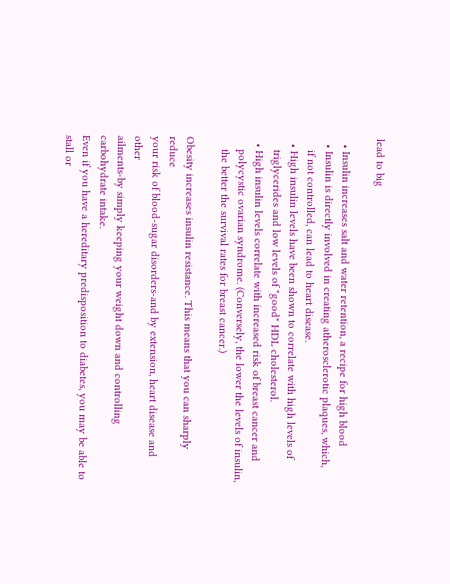lead to big

  • Insulin increases salt and water retention, a recipe for high blood
  • Insulin is directly involved in creating atherosclerotic plaques, which,
    if not controlled, can lead to heart disease.
  • High insulin levels have been shown to correlate with high levels of
    triglycerides and low levels of "good" HDL cholesterol.
  • High insulin levels correlate with increased risk of breast cancer and
    polycystic ovarian syndrome. (Conversely, the lower the levels of insulin,
    the better the survival rates for breast cancer.)

Obesity increases insulin resistance. This means that you can sharply reduce
your risk of blood-sugar disorders-and by extension, heart disease and other
ailments-by simply keeping your weight down and controlling carbohydrate intake.
Even if you have a hereditary predisposition to diabetes, you may be able to
stall or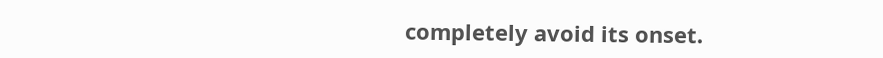completely avoid its onset.